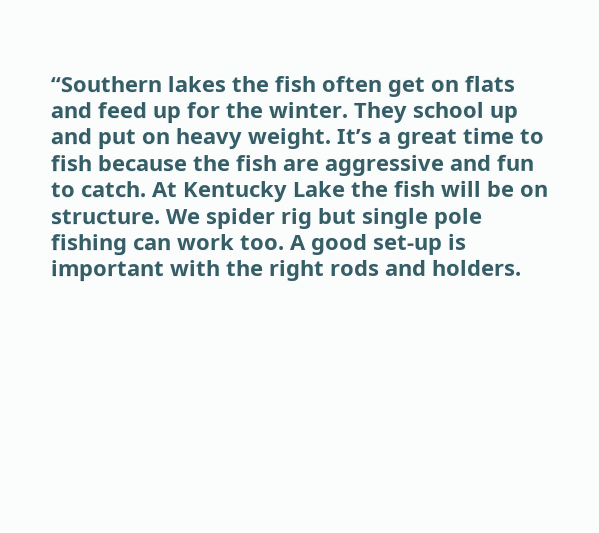“Southern lakes the fish often get on flats and feed up for the winter. They school up and put on heavy weight. It’s a great time to fish because the fish are aggressive and fun to catch. At Kentucky Lake the fish will be on structure. We spider rig but single pole fishing can work too. A good set-up is important with the right rods and holders.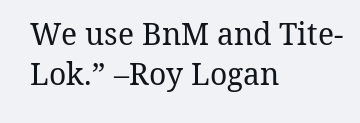We use BnM and Tite-Lok.” –Roy Logan